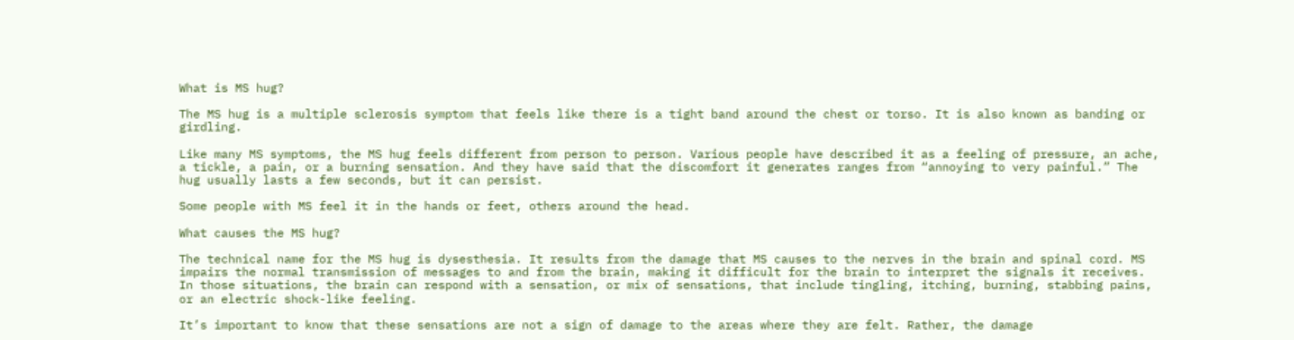What is MS hug?

The MS hug is a multiple sclerosis symptom that feels like there is a tight band around the chest or torso. It is also known as banding or girdling.

Like many MS symptoms, the MS hug feels different from person to person. Various people have described it as a feeling of pressure, an ache, a tickle, a pain, or a burning sensation. And they have said that the discomfort it generates ranges from “annoying to very painful.” The hug usually lasts a few seconds, but it can persist.

Some people with MS feel it in the hands or feet, others around the head.

What causes the MS hug?

The technical name for the MS hug is dysesthesia. It results from the damage that MS causes to the nerves in the brain and spinal cord. MS impairs the normal transmission of messages to and from the brain, making it difficult for the brain to interpret the signals it receives. In those situations, the brain can respond with a sensation, or mix of sensations, that include tingling, itching, burning, stabbing pains, or an electric shock-like feeling.

It’s important to know that these sensations are not a sign of damage to the areas where they are felt. Rather, the damage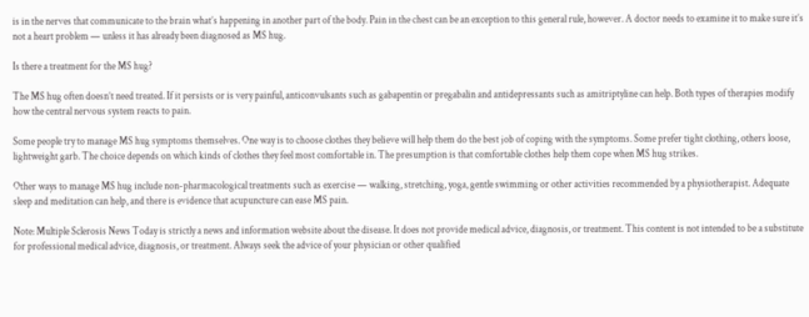is in the nerves that communicate to the brain what’s happening in another part of the body. Pain in the chest can be an exception to this general rule, however. A doctor needs to examine it to make sure it’s not a heart problem — unless it has already been diagnosed as MS hug.

Is there a treatment for the MS hug?

The MS hug often doesn’t need treated. If it persists or is very painful, anticonvulsants such as gabapentin or pregabalin and antidepressants such as amitriptyline can help. Both types of therapies modify how the central nervous system reacts to pain.

Some people try to manage MS hug symptoms themselves. One way is to choose clothes they believe will help them do the best job of coping with the symptoms. Some prefer tight clothing, others loose, lightweight garb. The choice depends on which kinds of clothes they feel most comfortable in. The presumption is that comfortable clothes help them cope when MS hug strikes.

Other ways to manage MS hug include non-pharmacological treatments such as exercise — walking, stretching, yoga, gentle swimming or other activities recommended by a physiotherapist. Adequate sleep and meditation can help, and there is evidence that acupuncture can ease MS pain.

Note: Multiple Sclerosis News Today is strictly a news and information website about the disease. It does not provide medical advice, diagnosis, or treatment. This content is not intended to be a substitute for professional medical advice, diagnosis, or treatment. Always seek the advice of your physician or other qualified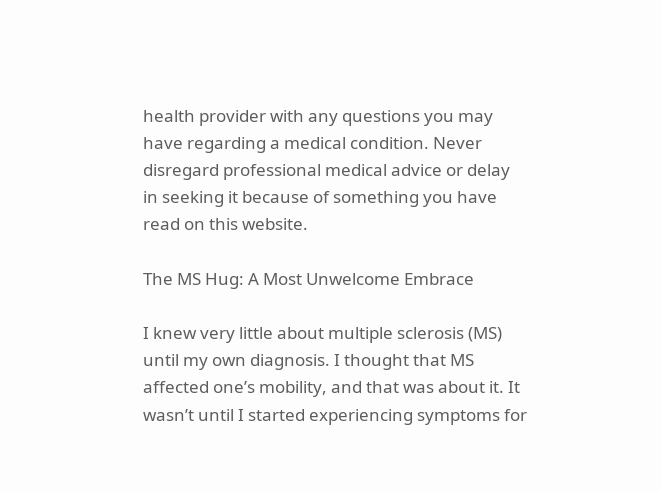health provider with any questions you may have regarding a medical condition. Never disregard professional medical advice or delay in seeking it because of something you have read on this website.

The MS Hug: A Most Unwelcome Embrace

I knew very little about multiple sclerosis (MS) until my own diagnosis. I thought that MS affected one’s mobility, and that was about it. It wasn’t until I started experiencing symptoms for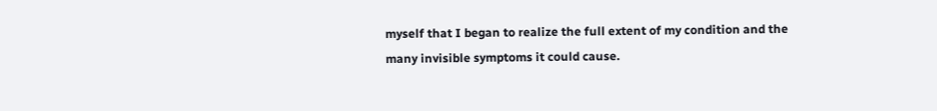myself that I began to realize the full extent of my condition and the many invisible symptoms it could cause.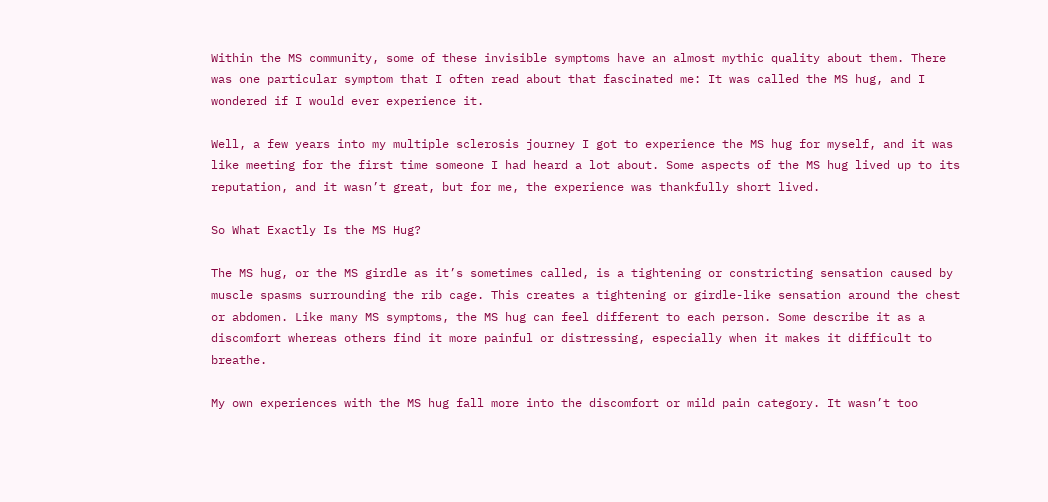Within the MS community, some of these invisible symptoms have an almost mythic quality about them. There was one particular symptom that I often read about that fascinated me: It was called the MS hug, and I wondered if I would ever experience it.

Well, a few years into my multiple sclerosis journey I got to experience the MS hug for myself, and it was like meeting for the first time someone I had heard a lot about. Some aspects of the MS hug lived up to its reputation, and it wasn’t great, but for me, the experience was thankfully short lived.

So What Exactly Is the MS Hug?

The MS hug, or the MS girdle as it’s sometimes called, is a tightening or constricting sensation caused by muscle spasms surrounding the rib cage. This creates a tightening or girdle-like sensation around the chest or abdomen. Like many MS symptoms, the MS hug can feel different to each person. Some describe it as a discomfort whereas others find it more painful or distressing, especially when it makes it difficult to breathe.

My own experiences with the MS hug fall more into the discomfort or mild pain category. It wasn’t too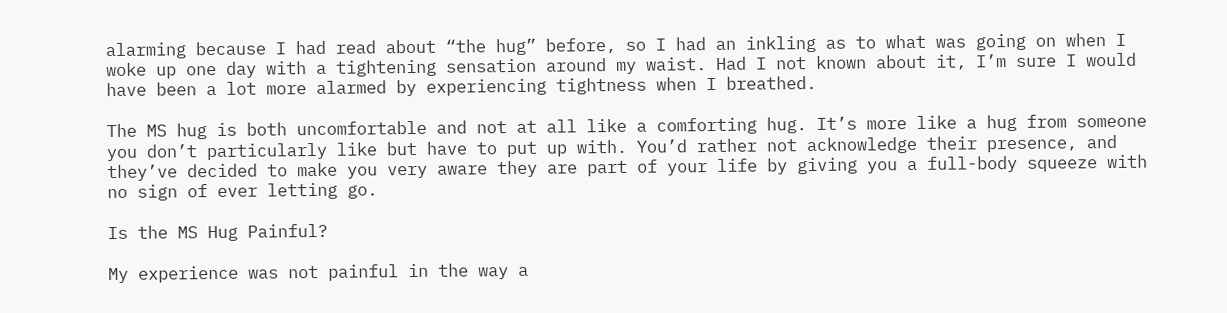alarming because I had read about “the hug” before, so I had an inkling as to what was going on when I woke up one day with a tightening sensation around my waist. Had I not known about it, I’m sure I would have been a lot more alarmed by experiencing tightness when I breathed.

The MS hug is both uncomfortable and not at all like a comforting hug. It’s more like a hug from someone you don’t particularly like but have to put up with. You’d rather not acknowledge their presence, and they’ve decided to make you very aware they are part of your life by giving you a full-body squeeze with no sign of ever letting go.

Is the MS Hug Painful?

My experience was not painful in the way a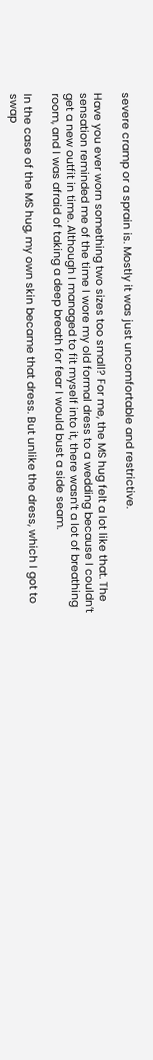severe cramp or a sprain is. Mostly it was just uncomfortable and restrictive.

Have you ever worn something two sizes too small? For me, the MS hug felt a lot like that. The sensation reminded me of the time I wore my old formal dress to a wedding because I couldn’t get a new outfit in time. Although I managed to fit myself into it, there wasn’t a lot of breathing room, and I was afraid of taking a deep breath for fear I would bust a side seam.

In the case of the MS hug, my own skin became that dress. But unlike the dress, which I got to swap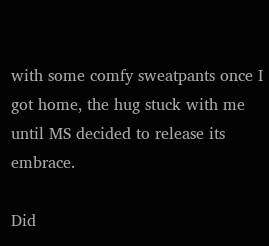with some comfy sweatpants once I got home, the hug stuck with me until MS decided to release its embrace.

Did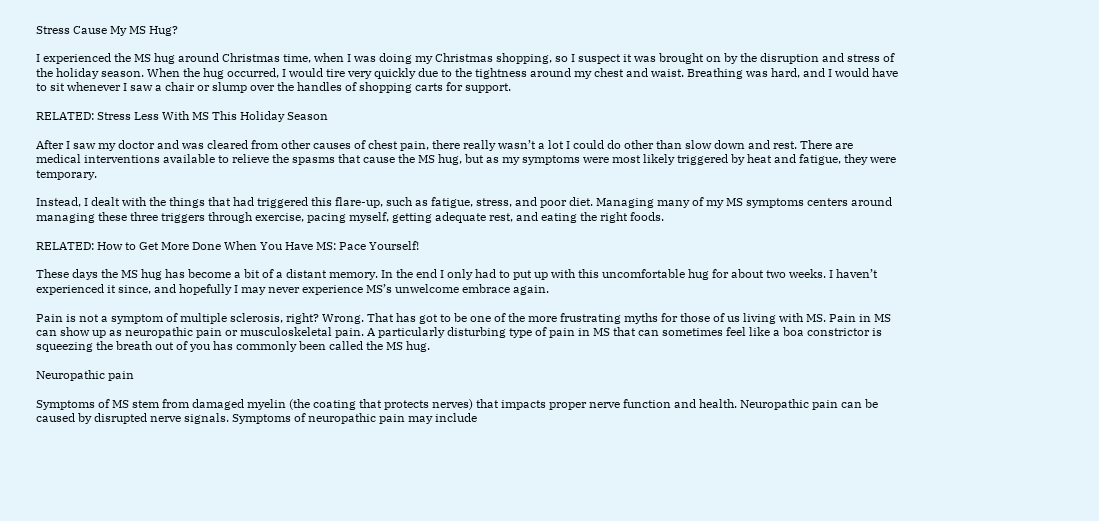Stress Cause My MS Hug?

I experienced the MS hug around Christmas time, when I was doing my Christmas shopping, so I suspect it was brought on by the disruption and stress of the holiday season. When the hug occurred, I would tire very quickly due to the tightness around my chest and waist. Breathing was hard, and I would have to sit whenever I saw a chair or slump over the handles of shopping carts for support.

RELATED: Stress Less With MS This Holiday Season

After I saw my doctor and was cleared from other causes of chest pain, there really wasn’t a lot I could do other than slow down and rest. There are medical interventions available to relieve the spasms that cause the MS hug, but as my symptoms were most likely triggered by heat and fatigue, they were temporary.

Instead, I dealt with the things that had triggered this flare-up, such as fatigue, stress, and poor diet. Managing many of my MS symptoms centers around managing these three triggers through exercise, pacing myself, getting adequate rest, and eating the right foods.

RELATED: How to Get More Done When You Have MS: Pace Yourself!

These days the MS hug has become a bit of a distant memory. In the end I only had to put up with this uncomfortable hug for about two weeks. I haven’t experienced it since, and hopefully I may never experience MS’s unwelcome embrace again.

Pain is not a symptom of multiple sclerosis, right? Wrong. That has got to be one of the more frustrating myths for those of us living with MS. Pain in MS can show up as neuropathic pain or musculoskeletal pain. A particularly disturbing type of pain in MS that can sometimes feel like a boa constrictor is squeezing the breath out of you has commonly been called the MS hug.

Neuropathic pain

Symptoms of MS stem from damaged myelin (the coating that protects nerves) that impacts proper nerve function and health. Neuropathic pain can be caused by disrupted nerve signals. Symptoms of neuropathic pain may include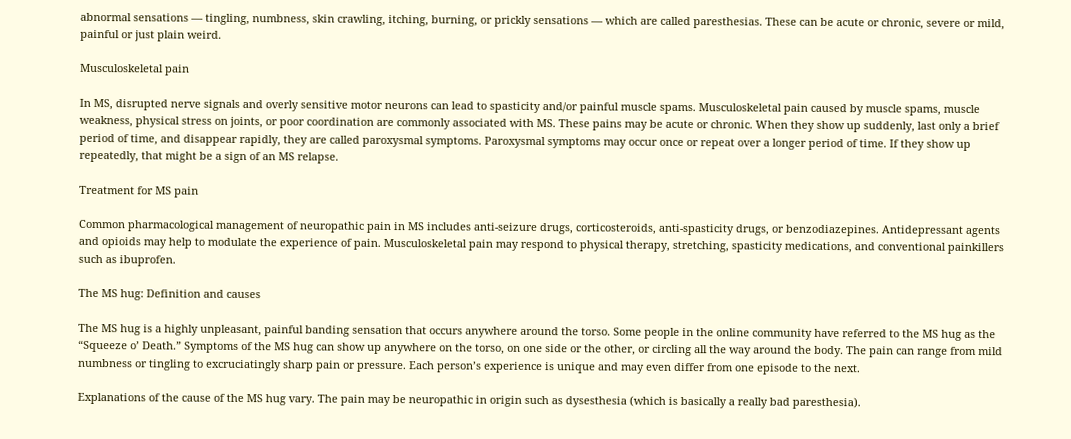abnormal sensations — tingling, numbness, skin crawling, itching, burning, or prickly sensations — which are called paresthesias. These can be acute or chronic, severe or mild, painful or just plain weird.

Musculoskeletal pain

In MS, disrupted nerve signals and overly sensitive motor neurons can lead to spasticity and/or painful muscle spams. Musculoskeletal pain caused by muscle spams, muscle weakness, physical stress on joints, or poor coordination are commonly associated with MS. These pains may be acute or chronic. When they show up suddenly, last only a brief period of time, and disappear rapidly, they are called paroxysmal symptoms. Paroxysmal symptoms may occur once or repeat over a longer period of time. If they show up repeatedly, that might be a sign of an MS relapse.

Treatment for MS pain

Common pharmacological management of neuropathic pain in MS includes anti-seizure drugs, corticosteroids, anti-spasticity drugs, or benzodiazepines. Antidepressant agents and opioids may help to modulate the experience of pain. Musculoskeletal pain may respond to physical therapy, stretching, spasticity medications, and conventional painkillers such as ibuprofen.

The MS hug: Definition and causes

The MS hug is a highly unpleasant, painful banding sensation that occurs anywhere around the torso. Some people in the online community have referred to the MS hug as the “Squeeze o’ Death.” Symptoms of the MS hug can show up anywhere on the torso, on one side or the other, or circling all the way around the body. The pain can range from mild numbness or tingling to excruciatingly sharp pain or pressure. Each person’s experience is unique and may even differ from one episode to the next.

Explanations of the cause of the MS hug vary. The pain may be neuropathic in origin such as dysesthesia (which is basically a really bad paresthesia).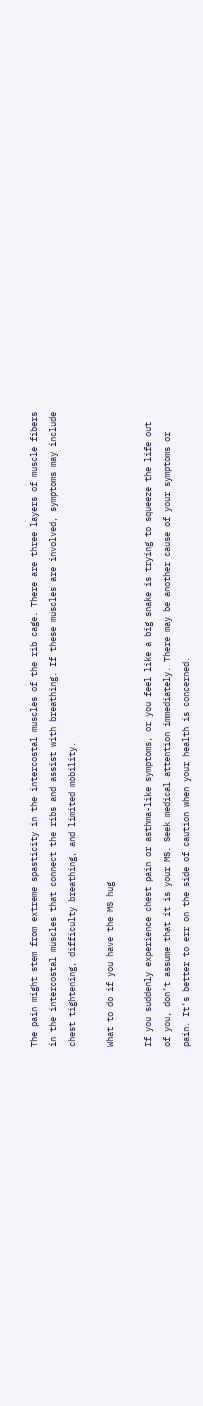The pain might stem from extreme spasticity in the intercostal muscles of the rib cage. There are three layers of muscle fibers in the intercostal muscles that connect the ribs and assist with breathing. If these muscles are involved, symptoms may include chest tightening, difficulty breathing, and limited mobility.

What to do if you have the MS hug

If you suddenly experience chest pain or asthma-like symptoms, or you feel like a big snake is trying to squeeze the life out of you, don’t assume that it is your MS. Seek medical attention immediately. There may be another cause of your symptoms or pain. It’s better to err on the side of caution when your health is concerned.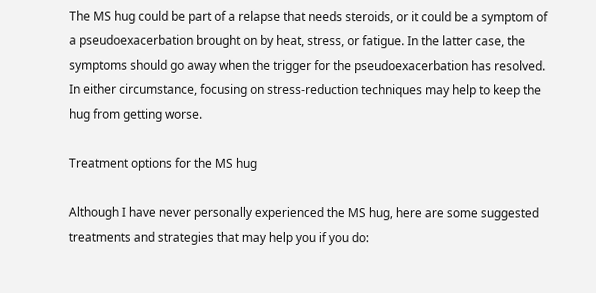The MS hug could be part of a relapse that needs steroids, or it could be a symptom of a pseudoexacerbation brought on by heat, stress, or fatigue. In the latter case, the symptoms should go away when the trigger for the pseudoexacerbation has resolved. In either circumstance, focusing on stress-reduction techniques may help to keep the hug from getting worse.

Treatment options for the MS hug

Although I have never personally experienced the MS hug, here are some suggested treatments and strategies that may help you if you do: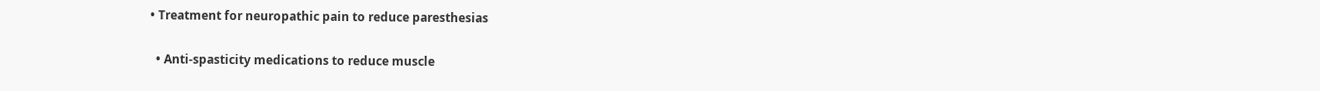• Treatment for neuropathic pain to reduce paresthesias

  • Anti-spasticity medications to reduce muscle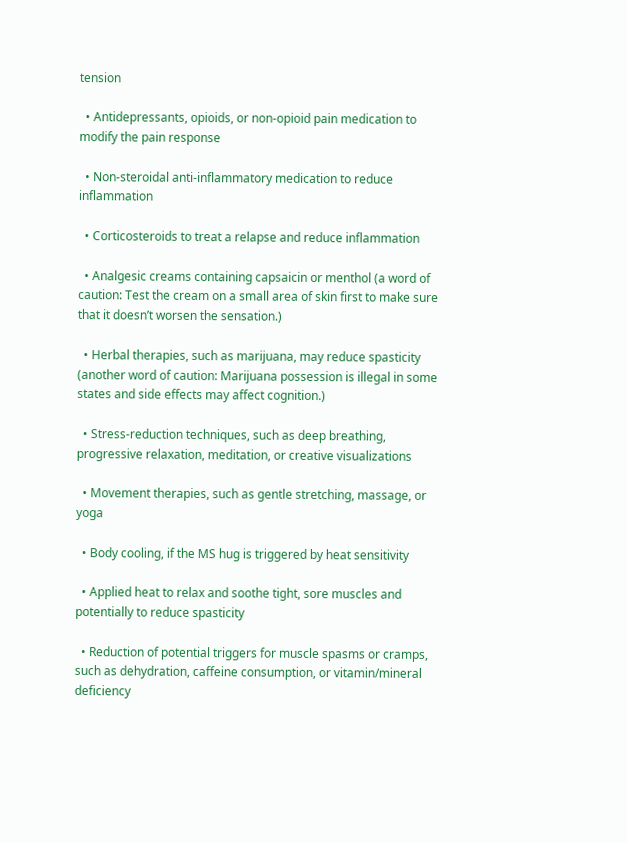tension

  • Antidepressants, opioids, or non-opioid pain medication to modify the pain response

  • Non-steroidal anti-inflammatory medication to reduce inflammation

  • Corticosteroids to treat a relapse and reduce inflammation

  • Analgesic creams containing capsaicin or menthol (a word of caution: Test the cream on a small area of skin first to make sure that it doesn’t worsen the sensation.)

  • Herbal therapies, such as marijuana, may reduce spasticity (another word of caution: Marijuana possession is illegal in some states and side effects may affect cognition.)

  • Stress-reduction techniques, such as deep breathing, progressive relaxation, meditation, or creative visualizations

  • Movement therapies, such as gentle stretching, massage, or yoga

  • Body cooling, if the MS hug is triggered by heat sensitivity

  • Applied heat to relax and soothe tight, sore muscles and potentially to reduce spasticity

  • Reduction of potential triggers for muscle spasms or cramps, such as dehydration, caffeine consumption, or vitamin/mineral deficiency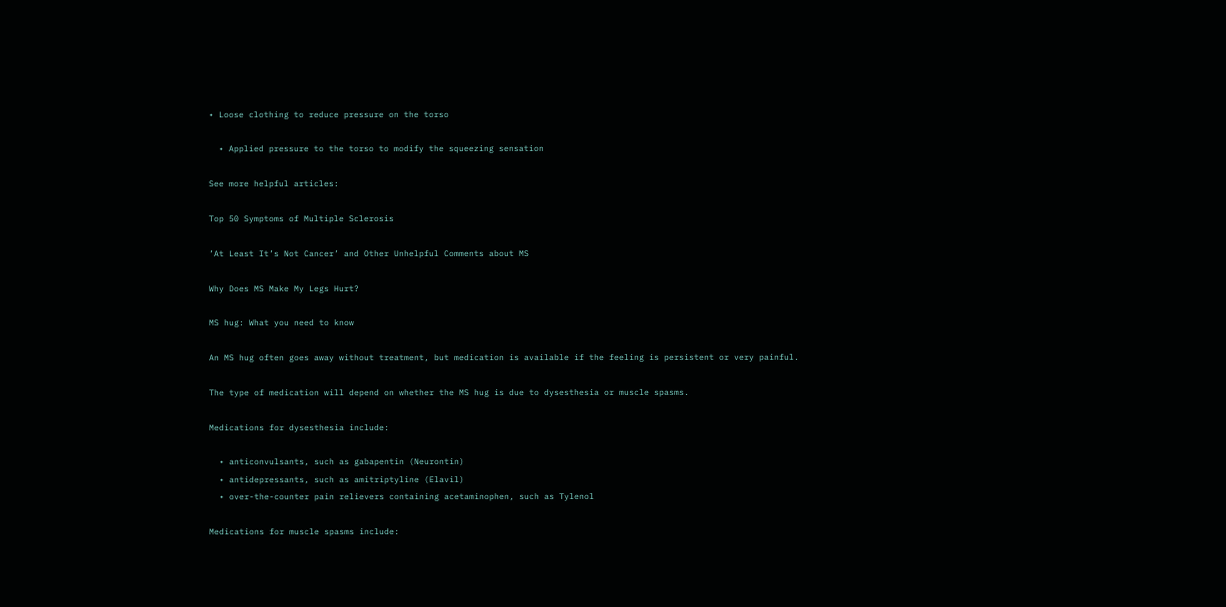• Loose clothing to reduce pressure on the torso

  • Applied pressure to the torso to modify the squeezing sensation

See more helpful articles:

Top 50 Symptoms of Multiple Sclerosis

’At Least It’s Not Cancer’ and Other Unhelpful Comments about MS

Why Does MS Make My Legs Hurt?

MS hug: What you need to know

An MS hug often goes away without treatment, but medication is available if the feeling is persistent or very painful.

The type of medication will depend on whether the MS hug is due to dysesthesia or muscle spasms.

Medications for dysesthesia include:

  • anticonvulsants, such as gabapentin (Neurontin)
  • antidepressants, such as amitriptyline (Elavil)
  • over-the-counter pain relievers containing acetaminophen, such as Tylenol

Medications for muscle spasms include: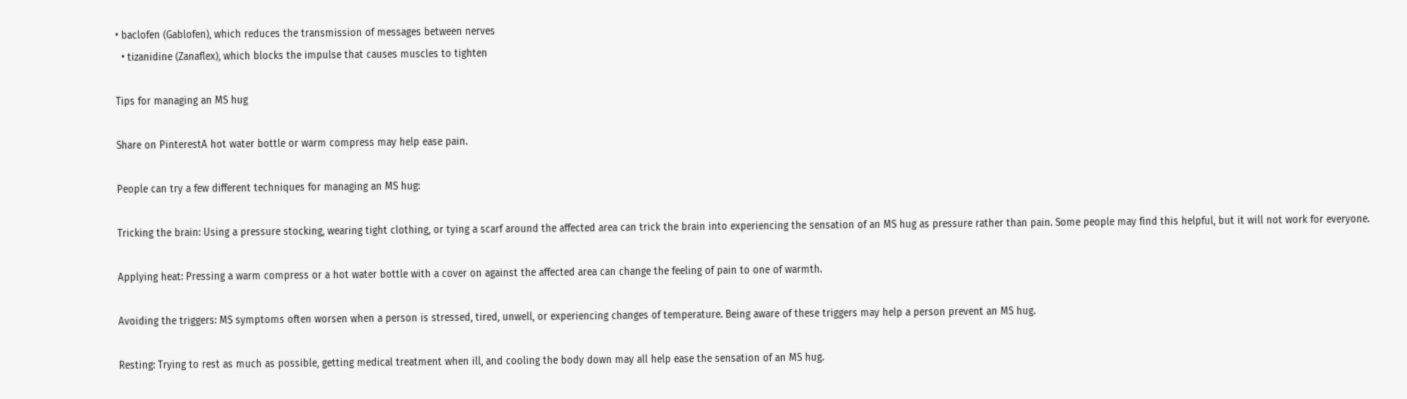• baclofen (Gablofen), which reduces the transmission of messages between nerves
  • tizanidine (Zanaflex), which blocks the impulse that causes muscles to tighten

Tips for managing an MS hug

Share on PinterestA hot water bottle or warm compress may help ease pain.

People can try a few different techniques for managing an MS hug:

Tricking the brain: Using a pressure stocking, wearing tight clothing, or tying a scarf around the affected area can trick the brain into experiencing the sensation of an MS hug as pressure rather than pain. Some people may find this helpful, but it will not work for everyone.

Applying heat: Pressing a warm compress or a hot water bottle with a cover on against the affected area can change the feeling of pain to one of warmth.

Avoiding the triggers: MS symptoms often worsen when a person is stressed, tired, unwell, or experiencing changes of temperature. Being aware of these triggers may help a person prevent an MS hug.

Resting: Trying to rest as much as possible, getting medical treatment when ill, and cooling the body down may all help ease the sensation of an MS hug.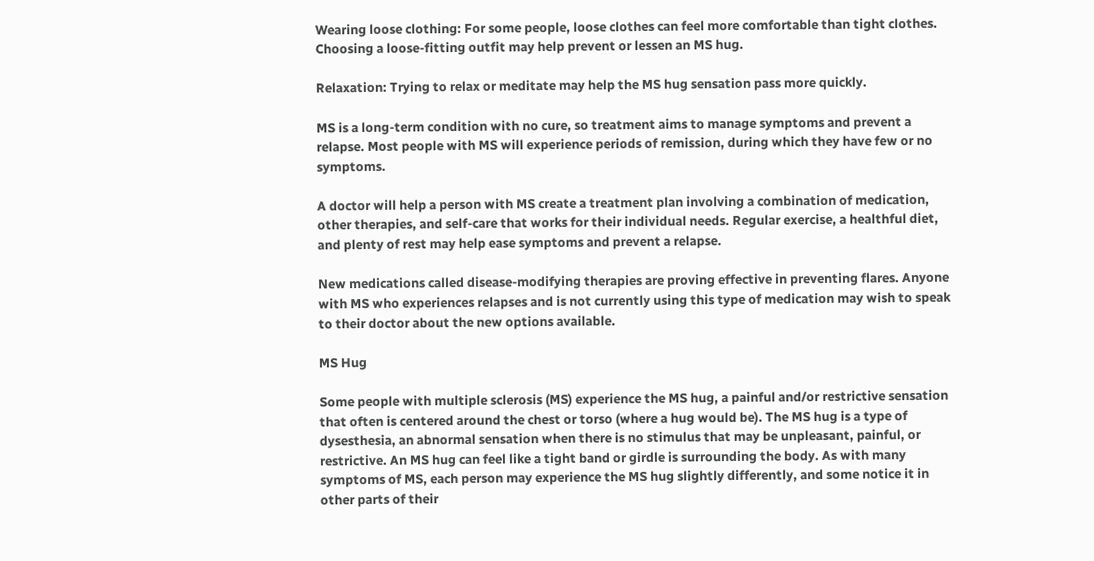Wearing loose clothing: For some people, loose clothes can feel more comfortable than tight clothes. Choosing a loose-fitting outfit may help prevent or lessen an MS hug.

Relaxation: Trying to relax or meditate may help the MS hug sensation pass more quickly.

MS is a long-term condition with no cure, so treatment aims to manage symptoms and prevent a relapse. Most people with MS will experience periods of remission, during which they have few or no symptoms.

A doctor will help a person with MS create a treatment plan involving a combination of medication, other therapies, and self-care that works for their individual needs. Regular exercise, a healthful diet, and plenty of rest may help ease symptoms and prevent a relapse.

New medications called disease-modifying therapies are proving effective in preventing flares. Anyone with MS who experiences relapses and is not currently using this type of medication may wish to speak to their doctor about the new options available.

MS Hug

Some people with multiple sclerosis (MS) experience the MS hug, a painful and/or restrictive sensation that often is centered around the chest or torso (where a hug would be). The MS hug is a type of dysesthesia, an abnormal sensation when there is no stimulus that may be unpleasant, painful, or restrictive. An MS hug can feel like a tight band or girdle is surrounding the body. As with many symptoms of MS, each person may experience the MS hug slightly differently, and some notice it in other parts of their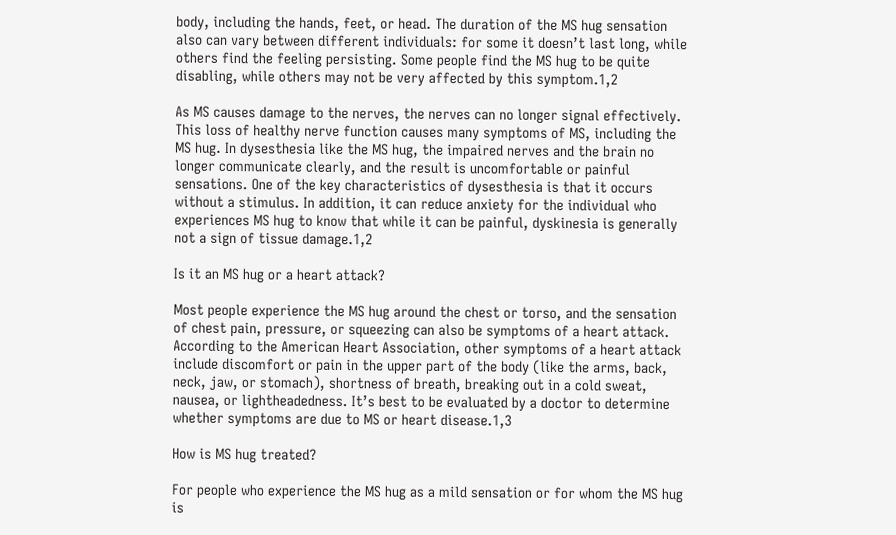body, including the hands, feet, or head. The duration of the MS hug sensation also can vary between different individuals: for some it doesn’t last long, while others find the feeling persisting. Some people find the MS hug to be quite disabling, while others may not be very affected by this symptom.1,2

As MS causes damage to the nerves, the nerves can no longer signal effectively. This loss of healthy nerve function causes many symptoms of MS, including the MS hug. In dysesthesia like the MS hug, the impaired nerves and the brain no longer communicate clearly, and the result is uncomfortable or painful sensations. One of the key characteristics of dysesthesia is that it occurs without a stimulus. In addition, it can reduce anxiety for the individual who experiences MS hug to know that while it can be painful, dyskinesia is generally not a sign of tissue damage.1,2

Is it an MS hug or a heart attack?

Most people experience the MS hug around the chest or torso, and the sensation of chest pain, pressure, or squeezing can also be symptoms of a heart attack. According to the American Heart Association, other symptoms of a heart attack include discomfort or pain in the upper part of the body (like the arms, back, neck, jaw, or stomach), shortness of breath, breaking out in a cold sweat, nausea, or lightheadedness. It’s best to be evaluated by a doctor to determine whether symptoms are due to MS or heart disease.1,3

How is MS hug treated?

For people who experience the MS hug as a mild sensation or for whom the MS hug is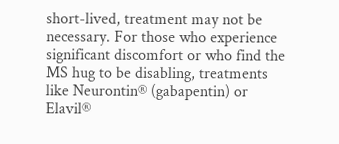short-lived, treatment may not be necessary. For those who experience significant discomfort or who find the MS hug to be disabling, treatments like Neurontin® (gabapentin) or Elavil®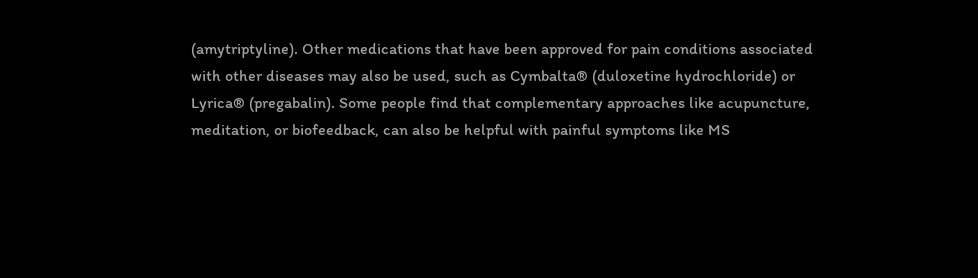(amytriptyline). Other medications that have been approved for pain conditions associated with other diseases may also be used, such as Cymbalta® (duloxetine hydrochloride) or Lyrica® (pregabalin). Some people find that complementary approaches like acupuncture, meditation, or biofeedback, can also be helpful with painful symptoms like MS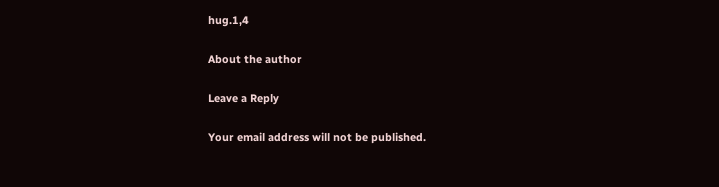hug.1,4

About the author

Leave a Reply

Your email address will not be published.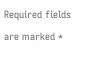Required fields are marked *